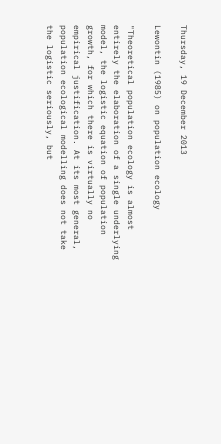Thursday, 19 December 2013

Lewontin (1985) on population ecology

"Theoretical population ecology is almost entirely the elaboration of a single underlying model, the logistic equation of population growth, for which there is virtually no empirical justification. At its most general, population ecological modelling does not take the logistic seriously, but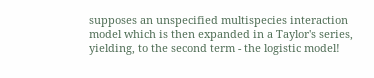supposes an unspecified multispecies interaction model which is then expanded in a Taylor's series, yielding, to the second term - the logistic model!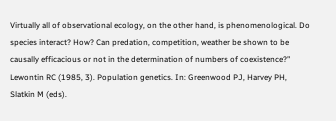Virtually all of observational ecology, on the other hand, is phenomenological. Do species interact? How? Can predation, competition, weather be shown to be causally efficacious or not in the determination of numbers of coexistence?" Lewontin RC (1985, 3). Population genetics. In: Greenwood PJ, Harvey PH, Slatkin M (eds).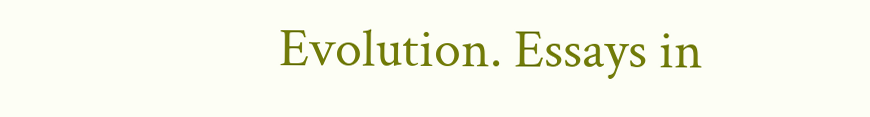Evolution. Essays in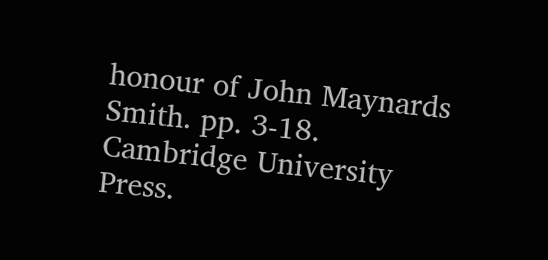honour of John Maynards Smith. pp. 3-18. Cambridge University Press.